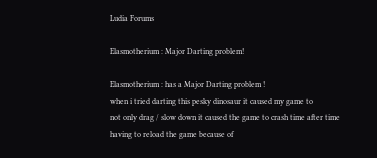Ludia Forums

Elasmotherium : Major Darting problem!

Elasmotherium : has a Major Darting problem !
when i tried darting this pesky dinosaur it caused my game to
not only drag / slow down it caused the game to crash time after time
having to reload the game because of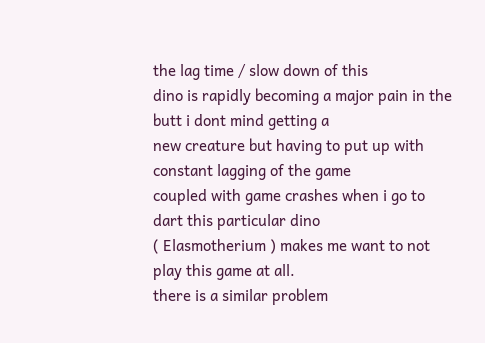the lag time / slow down of this
dino is rapidly becoming a major pain in the butt i dont mind getting a
new creature but having to put up with constant lagging of the game
coupled with game crashes when i go to dart this particular dino
( Elasmotherium ) makes me want to not play this game at all.
there is a similar problem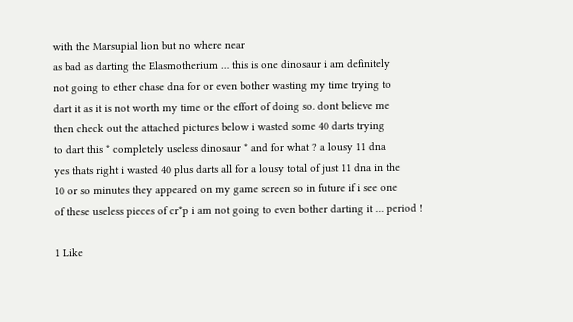with the Marsupial lion but no where near
as bad as darting the Elasmotherium … this is one dinosaur i am definitely
not going to ether chase dna for or even bother wasting my time trying to
dart it as it is not worth my time or the effort of doing so. dont believe me
then check out the attached pictures below i wasted some 40 darts trying
to dart this * completely useless dinosaur * and for what ? a lousy 11 dna
yes thats right i wasted 40 plus darts all for a lousy total of just 11 dna in the
10 or so minutes they appeared on my game screen so in future if i see one
of these useless pieces of cr*p i am not going to even bother darting it … period !

1 Like